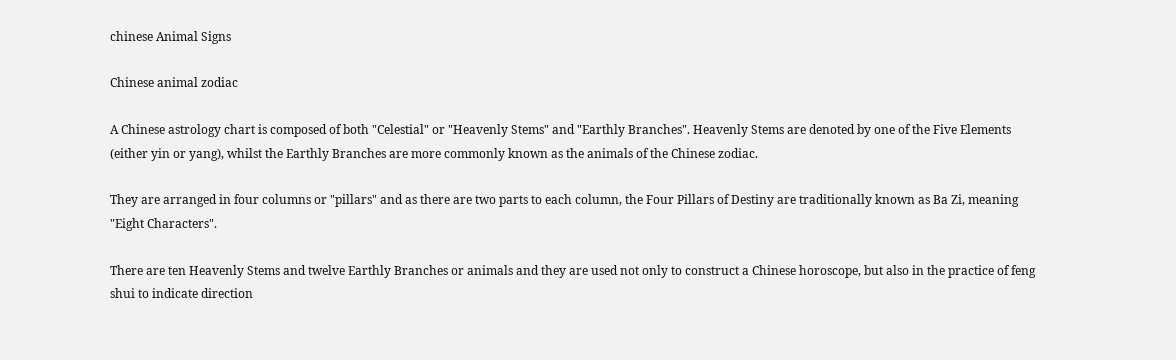chinese Animal Signs

Chinese animal zodiac

A Chinese astrology chart is composed of both "Celestial" or "Heavenly Stems" and "Earthly Branches". Heavenly Stems are denoted by one of the Five Elements (either yin or yang), whilst the Earthly Branches are more commonly known as the animals of the Chinese zodiac.

They are arranged in four columns or "pillars" and as there are two parts to each column, the Four Pillars of Destiny are traditionally known as Ba Zi, meaning "Eight Characters".

There are ten Heavenly Stems and twelve Earthly Branches or animals and they are used not only to construct a Chinese horoscope, but also in the practice of feng shui to indicate direction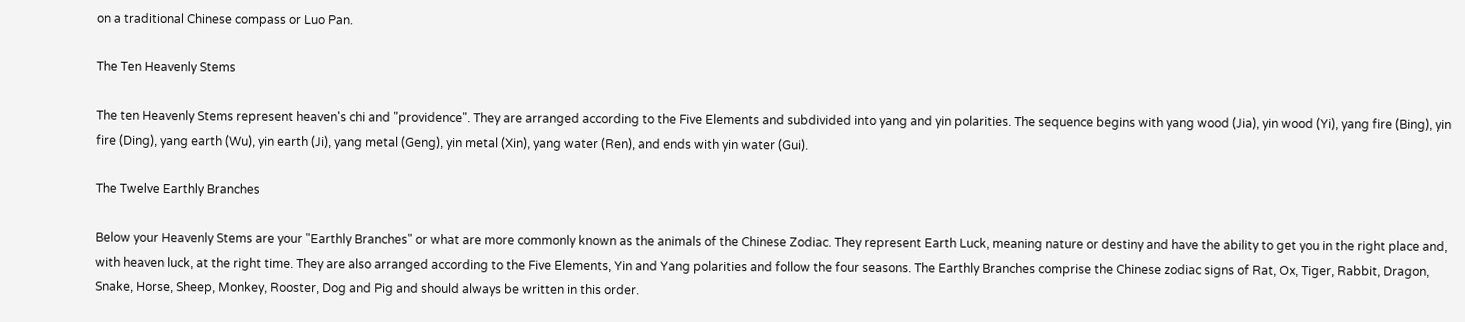on a traditional Chinese compass or Luo Pan.

The Ten Heavenly Stems

The ten Heavenly Stems represent heaven's chi and "providence". They are arranged according to the Five Elements and subdivided into yang and yin polarities. The sequence begins with yang wood (Jia), yin wood (Yi), yang fire (Bing), yin fire (Ding), yang earth (Wu), yin earth (Ji), yang metal (Geng), yin metal (Xin), yang water (Ren), and ends with yin water (Gui).

The Twelve Earthly Branches

Below your Heavenly Stems are your "Earthly Branches" or what are more commonly known as the animals of the Chinese Zodiac. They represent Earth Luck, meaning nature or destiny and have the ability to get you in the right place and, with heaven luck, at the right time. They are also arranged according to the Five Elements, Yin and Yang polarities and follow the four seasons. The Earthly Branches comprise the Chinese zodiac signs of Rat, Ox, Tiger, Rabbit, Dragon, Snake, Horse, Sheep, Monkey, Rooster, Dog and Pig and should always be written in this order.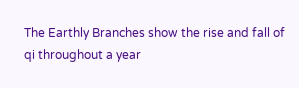The Earthly Branches show the rise and fall of qi throughout a year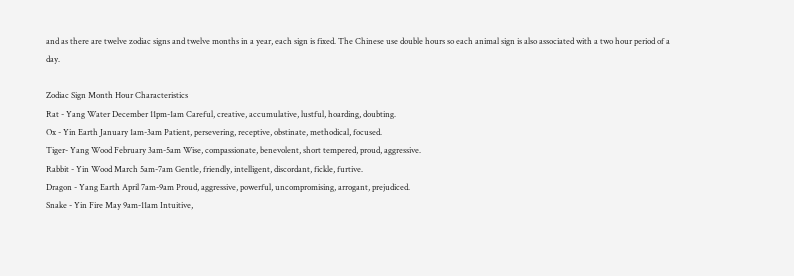and as there are twelve zodiac signs and twelve months in a year, each sign is fixed. The Chinese use double hours so each animal sign is also associated with a two hour period of a day.

Zodiac Sign Month Hour Characteristics
Rat - Yang Water December 11pm-1am Careful, creative, accumulative, lustful, hoarding, doubting.
Ox - Yin Earth January 1am-3am Patient, persevering, receptive, obstinate, methodical, focused.
Tiger- Yang Wood February 3am-5am Wise, compassionate, benevolent, short tempered, proud, aggressive.
Rabbit - Yin Wood March 5am-7am Gentle, friendly, intelligent, discordant, fickle, furtive.
Dragon - Yang Earth April 7am-9am Proud, aggressive, powerful, uncompromising, arrogant, prejudiced.
Snake - Yin Fire May 9am-11am Intuitive,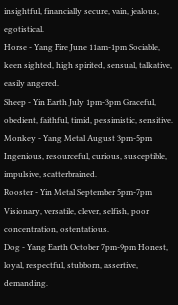insightful, financially secure, vain, jealous, egotistical.
Horse - Yang Fire June 11am-1pm Sociable, keen sighted, high spirited, sensual, talkative, easily angered.
Sheep - Yin Earth July 1pm-3pm Graceful, obedient, faithful, timid, pessimistic, sensitive.
Monkey - Yang Metal August 3pm-5pm Ingenious, resourceful, curious, susceptible, impulsive, scatterbrained.
Rooster - Yin Metal September 5pm-7pm Visionary, versatile, clever, selfish, poor concentration, ostentatious.
Dog - Yang Earth October 7pm-9pm Honest, loyal, respectful, stubborn, assertive, demanding.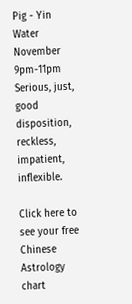Pig - Yin Water November 9pm-11pm Serious, just, good disposition, reckless, impatient, inflexible.

Click here to see your free Chinese Astrology chart